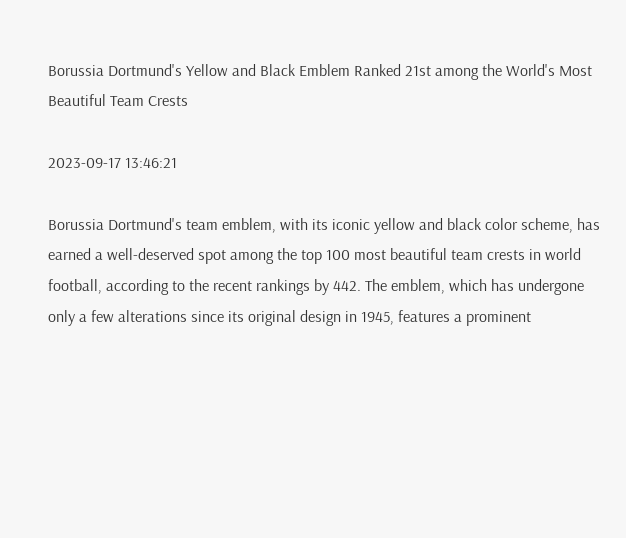Borussia Dortmund's Yellow and Black Emblem Ranked 21st among the World's Most Beautiful Team Crests

2023-09-17 13:46:21

Borussia Dortmund's team emblem, with its iconic yellow and black color scheme, has earned a well-deserved spot among the top 100 most beautiful team crests in world football, according to the recent rankings by 442. The emblem, which has undergone only a few alterations since its original design in 1945, features a prominent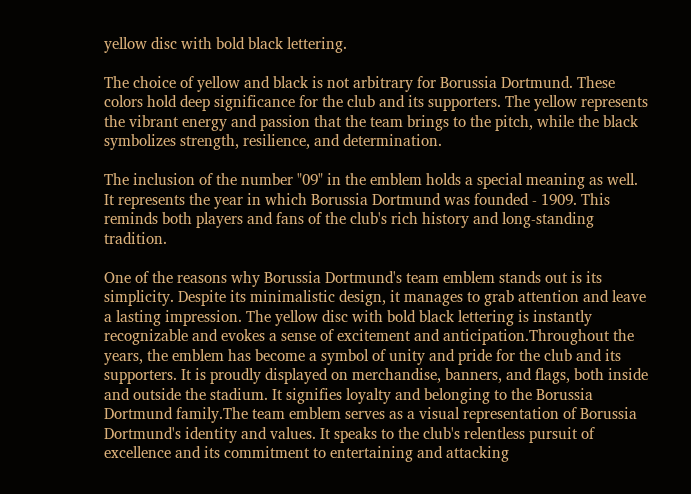yellow disc with bold black lettering.

The choice of yellow and black is not arbitrary for Borussia Dortmund. These colors hold deep significance for the club and its supporters. The yellow represents the vibrant energy and passion that the team brings to the pitch, while the black symbolizes strength, resilience, and determination.

The inclusion of the number "09" in the emblem holds a special meaning as well. It represents the year in which Borussia Dortmund was founded - 1909. This reminds both players and fans of the club's rich history and long-standing tradition.

One of the reasons why Borussia Dortmund's team emblem stands out is its simplicity. Despite its minimalistic design, it manages to grab attention and leave a lasting impression. The yellow disc with bold black lettering is instantly recognizable and evokes a sense of excitement and anticipation.Throughout the years, the emblem has become a symbol of unity and pride for the club and its supporters. It is proudly displayed on merchandise, banners, and flags, both inside and outside the stadium. It signifies loyalty and belonging to the Borussia Dortmund family.The team emblem serves as a visual representation of Borussia Dortmund's identity and values. It speaks to the club's relentless pursuit of excellence and its commitment to entertaining and attacking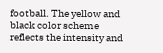football. The yellow and black color scheme reflects the intensity and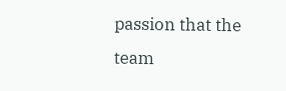passion that the team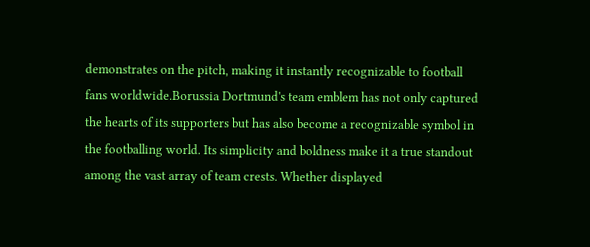demonstrates on the pitch, making it instantly recognizable to football fans worldwide.Borussia Dortmund's team emblem has not only captured the hearts of its supporters but has also become a recognizable symbol in the footballing world. Its simplicity and boldness make it a true standout among the vast array of team crests. Whether displayed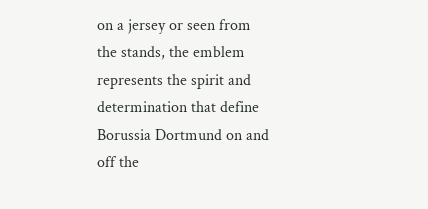on a jersey or seen from the stands, the emblem represents the spirit and determination that define Borussia Dortmund on and off the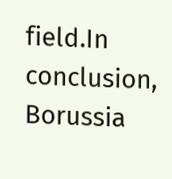field.In conclusion, Borussia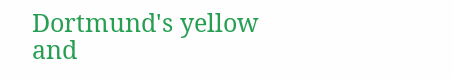Dortmund's yellow and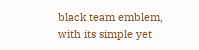black team emblem, with its simple yet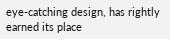eye-catching design, has rightly earned its place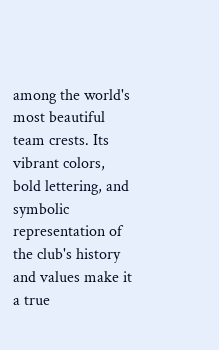among the world's most beautiful team crests. Its vibrant colors, bold lettering, and symbolic representation of the club's history and values make it a true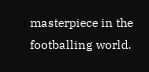masterpiece in the footballing world.